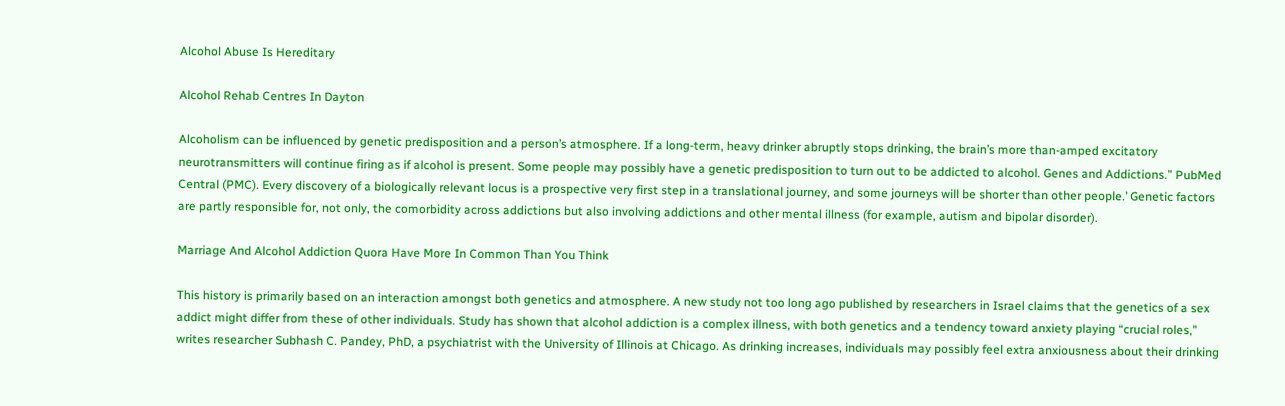Alcohol Abuse Is Hereditary

Alcohol Rehab Centres In Dayton

Alcoholism can be influenced by genetic predisposition and a person’s atmosphere. If a long-term, heavy drinker abruptly stops drinking, the brain’s more than-amped excitatory neurotransmitters will continue firing as if alcohol is present. Some people may possibly have a genetic predisposition to turn out to be addicted to alcohol. Genes and Addictions.” PubMed Central (PMC). Every discovery of a biologically relevant locus is a prospective very first step in a translational journey, and some journeys will be shorter than other people.’ Genetic factors are partly responsible for, not only, the comorbidity across addictions but also involving addictions and other mental illness (for example, autism and bipolar disorder).

Marriage And Alcohol Addiction Quora Have More In Common Than You Think

This history is primarily based on an interaction amongst both genetics and atmosphere. A new study not too long ago published by researchers in Israel claims that the genetics of a sex addict might differ from these of other individuals. Study has shown that alcohol addiction is a complex illness, with both genetics and a tendency toward anxiety playing “crucial roles,” writes researcher Subhash C. Pandey, PhD, a psychiatrist with the University of Illinois at Chicago. As drinking increases, individuals may possibly feel extra anxiousness about their drinking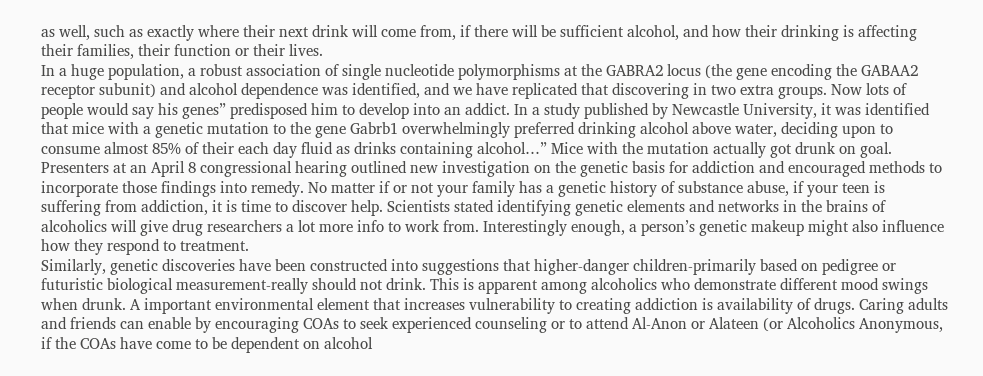as well, such as exactly where their next drink will come from, if there will be sufficient alcohol, and how their drinking is affecting their families, their function or their lives.
In a huge population, a robust association of single nucleotide polymorphisms at the GABRA2 locus (the gene encoding the GABAA2 receptor subunit) and alcohol dependence was identified, and we have replicated that discovering in two extra groups. Now lots of people would say his genes” predisposed him to develop into an addict. In a study published by Newcastle University, it was identified that mice with a genetic mutation to the gene Gabrb1 overwhelmingly preferred drinking alcohol above water, deciding upon to consume almost 85% of their each day fluid as drinks containing alcohol…” Mice with the mutation actually got drunk on goal.
Presenters at an April 8 congressional hearing outlined new investigation on the genetic basis for addiction and encouraged methods to incorporate those findings into remedy. No matter if or not your family has a genetic history of substance abuse, if your teen is suffering from addiction, it is time to discover help. Scientists stated identifying genetic elements and networks in the brains of alcoholics will give drug researchers a lot more info to work from. Interestingly enough, a person’s genetic makeup might also influence how they respond to treatment.
Similarly, genetic discoveries have been constructed into suggestions that higher-danger children-primarily based on pedigree or futuristic biological measurement-really should not drink. This is apparent among alcoholics who demonstrate different mood swings when drunk. A important environmental element that increases vulnerability to creating addiction is availability of drugs. Caring adults and friends can enable by encouraging COAs to seek experienced counseling or to attend Al-Anon or Alateen (or Alcoholics Anonymous, if the COAs have come to be dependent on alcohol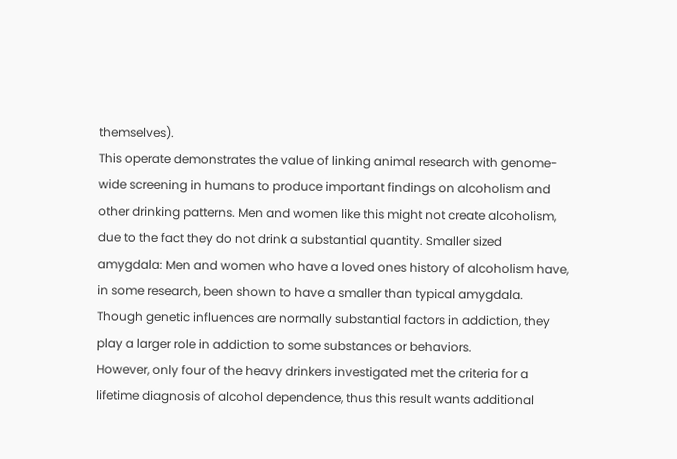themselves).
This operate demonstrates the value of linking animal research with genome-wide screening in humans to produce important findings on alcoholism and other drinking patterns. Men and women like this might not create alcoholism, due to the fact they do not drink a substantial quantity. Smaller sized amygdala: Men and women who have a loved ones history of alcoholism have, in some research, been shown to have a smaller than typical amygdala. Though genetic influences are normally substantial factors in addiction, they play a larger role in addiction to some substances or behaviors.
However, only four of the heavy drinkers investigated met the criteria for a lifetime diagnosis of alcohol dependence, thus this result wants additional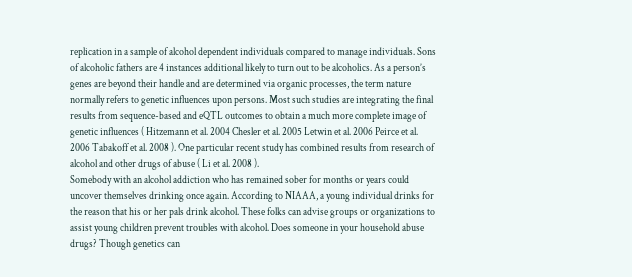replication in a sample of alcohol dependent individuals compared to manage individuals. Sons of alcoholic fathers are 4 instances additional likely to turn out to be alcoholics. As a person’s genes are beyond their handle and are determined via organic processes, the term nature normally refers to genetic influences upon persons. Most such studies are integrating the final results from sequence-based and eQTL outcomes to obtain a much more complete image of genetic influences ( Hitzemann et al. 2004 Chesler et al. 2005 Letwin et al. 2006 Peirce et al. 2006 Tabakoff et al. 2008 ). One particular recent study has combined results from research of alcohol and other drugs of abuse ( Li et al. 2008 ).
Somebody with an alcohol addiction who has remained sober for months or years could uncover themselves drinking once again. According to NIAAA, a young individual drinks for the reason that his or her pals drink alcohol. These folks can advise groups or organizations to assist young children prevent troubles with alcohol. Does someone in your household abuse drugs? Though genetics can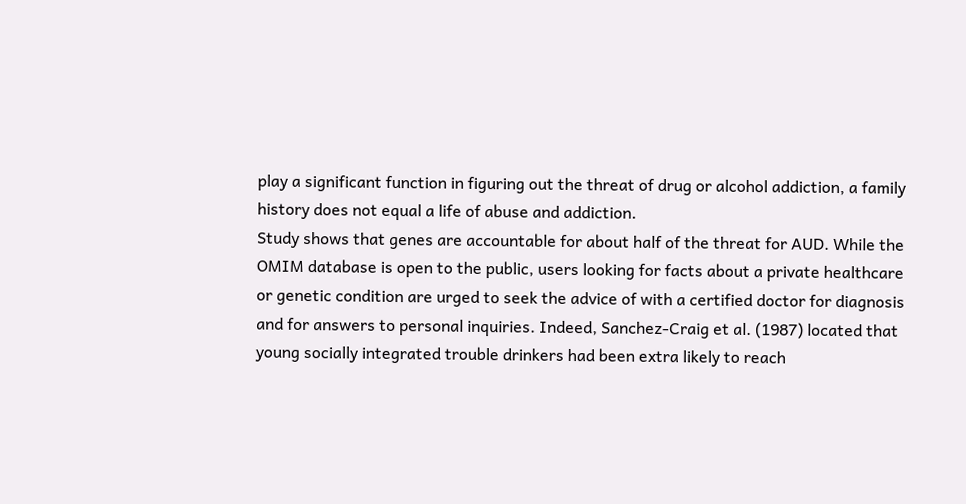play a significant function in figuring out the threat of drug or alcohol addiction, a family history does not equal a life of abuse and addiction.
Study shows that genes are accountable for about half of the threat for AUD. While the OMIM database is open to the public, users looking for facts about a private healthcare or genetic condition are urged to seek the advice of with a certified doctor for diagnosis and for answers to personal inquiries. Indeed, Sanchez-Craig et al. (1987) located that young socially integrated trouble drinkers had been extra likely to reach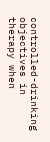controlled-drinking objectives in therapy when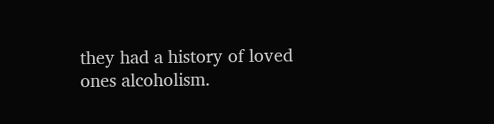they had a history of loved ones alcoholism.